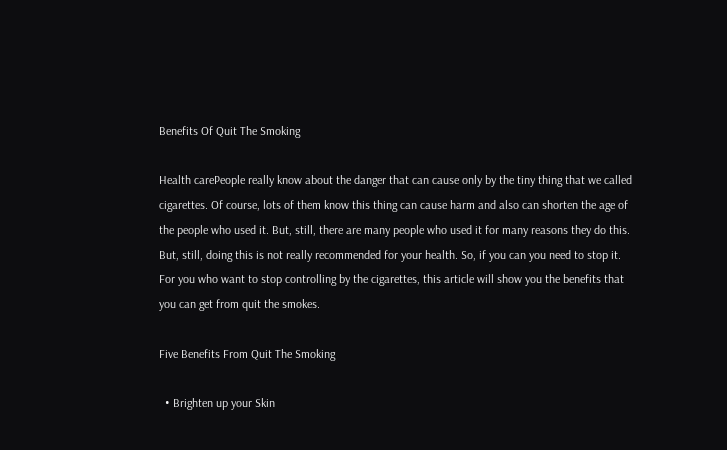Benefits Of Quit The Smoking

Health carePeople really know about the danger that can cause only by the tiny thing that we called cigarettes. Of course, lots of them know this thing can cause harm and also can shorten the age of the people who used it. But, still, there are many people who used it for many reasons they do this. But, still, doing this is not really recommended for your health. So, if you can you need to stop it. For you who want to stop controlling by the cigarettes, this article will show you the benefits that you can get from quit the smokes.

Five Benefits From Quit The Smoking

  • Brighten up your Skin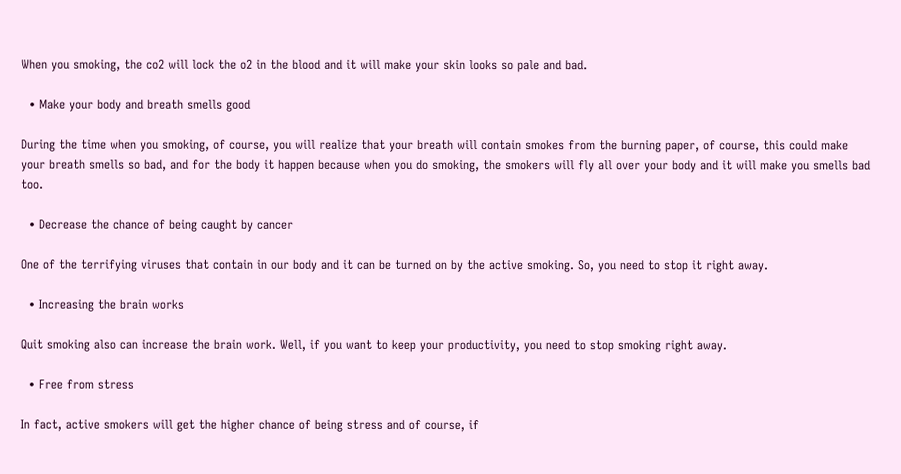When you smoking, the co2 will lock the o2 in the blood and it will make your skin looks so pale and bad.

  • Make your body and breath smells good

During the time when you smoking, of course, you will realize that your breath will contain smokes from the burning paper, of course, this could make your breath smells so bad, and for the body it happen because when you do smoking, the smokers will fly all over your body and it will make you smells bad too.

  • Decrease the chance of being caught by cancer

One of the terrifying viruses that contain in our body and it can be turned on by the active smoking. So, you need to stop it right away.

  • Increasing the brain works

Quit smoking also can increase the brain work. Well, if you want to keep your productivity, you need to stop smoking right away.

  • Free from stress

In fact, active smokers will get the higher chance of being stress and of course, if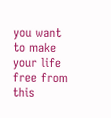you want to make your life free from this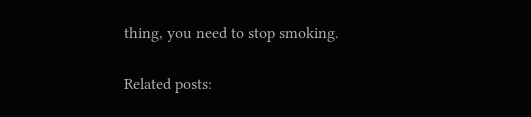thing, you need to stop smoking.

Related posts: